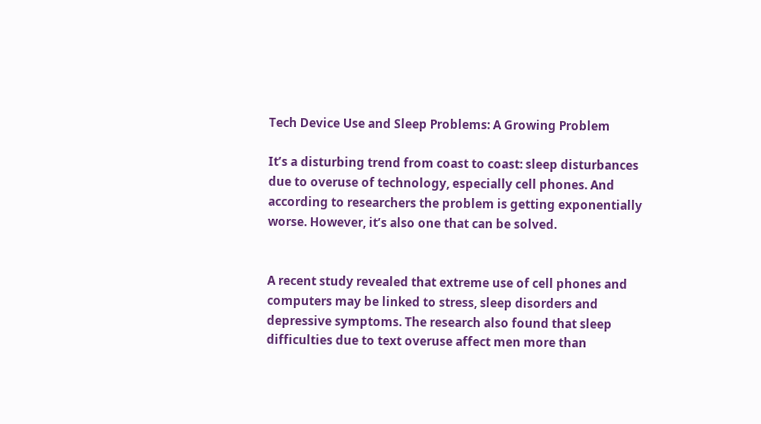Tech Device Use and Sleep Problems: A Growing Problem

It’s a disturbing trend from coast to coast: sleep disturbances due to overuse of technology, especially cell phones. And according to researchers the problem is getting exponentially worse. However, it’s also one that can be solved.


A recent study revealed that extreme use of cell phones and computers may be linked to stress, sleep disorders and depressive symptoms. The research also found that sleep difficulties due to text overuse affect men more than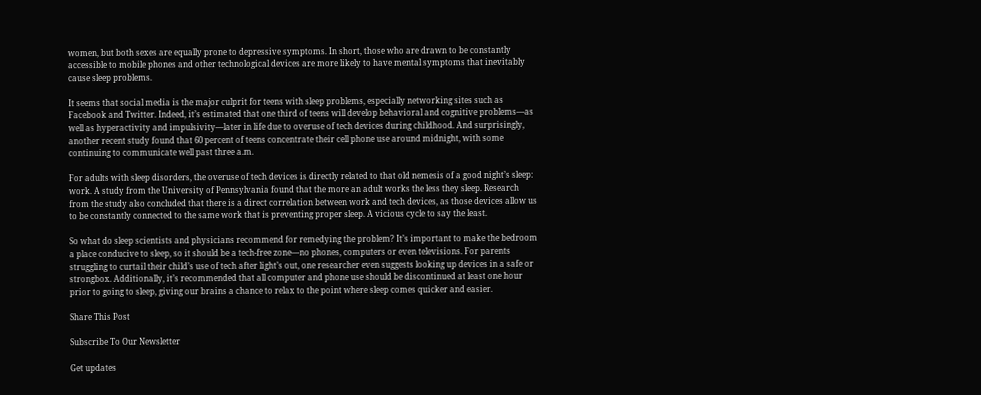women, but both sexes are equally prone to depressive symptoms. In short, those who are drawn to be constantly accessible to mobile phones and other technological devices are more likely to have mental symptoms that inevitably cause sleep problems.

It seems that social media is the major culprit for teens with sleep problems, especially networking sites such as Facebook and Twitter. Indeed, it’s estimated that one third of teens will develop behavioral and cognitive problems—as well as hyperactivity and impulsivity—later in life due to overuse of tech devices during childhood. And surprisingly, another recent study found that 60 percent of teens concentrate their cell phone use around midnight, with some continuing to communicate well past three a.m.

For adults with sleep disorders, the overuse of tech devices is directly related to that old nemesis of a good night’s sleep: work. A study from the University of Pennsylvania found that the more an adult works the less they sleep. Research from the study also concluded that there is a direct correlation between work and tech devices, as those devices allow us to be constantly connected to the same work that is preventing proper sleep. A vicious cycle to say the least.

So what do sleep scientists and physicians recommend for remedying the problem? It’s important to make the bedroom a place conducive to sleep, so it should be a tech-free zone—no phones, computers or even televisions. For parents struggling to curtail their child’s use of tech after light’s out, one researcher even suggests looking up devices in a safe or strongbox. Additionally, it’s recommended that all computer and phone use should be discontinued at least one hour prior to going to sleep, giving our brains a chance to relax to the point where sleep comes quicker and easier.

Share This Post

Subscribe To Our Newsletter

Get updates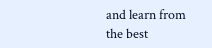and learn from the best